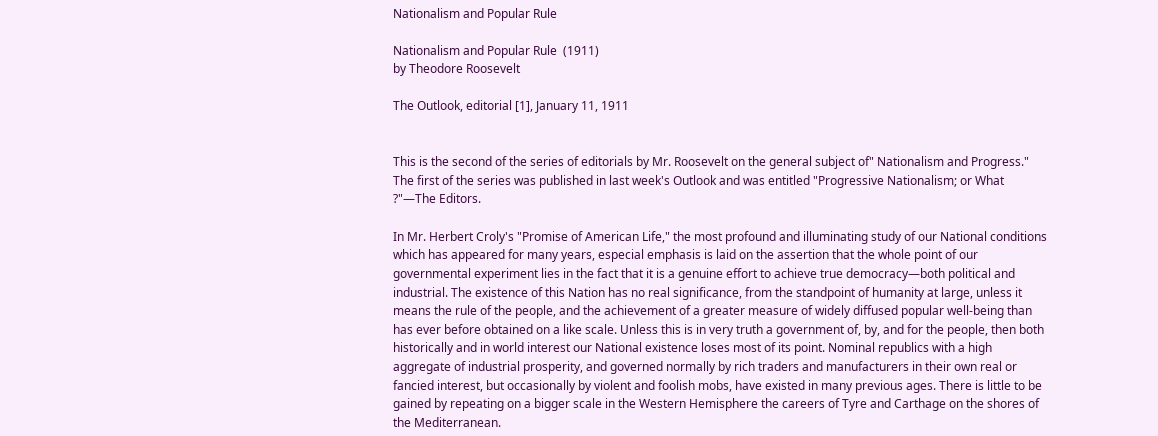Nationalism and Popular Rule

Nationalism and Popular Rule  (1911)
by Theodore Roosevelt

The Outlook, editorial [1], January 11, 1911


This is the second of the series of editorials by Mr. Roosevelt on the general subject of" Nationalism and Progress." The first of the series was published in last week's Outlook and was entitled "Progressive Nationalism; or What ?"—The Editors.

In Mr. Herbert Croly's "Promise of American Life," the most profound and illuminating study of our National conditions which has appeared for many years, especial emphasis is laid on the assertion that the whole point of our governmental experiment lies in the fact that it is a genuine effort to achieve true democracy—both political and industrial. The existence of this Nation has no real significance, from the standpoint of humanity at large, unless it means the rule of the people, and the achievement of a greater measure of widely diffused popular well-being than has ever before obtained on a like scale. Unless this is in very truth a government of, by, and for the people, then both historically and in world interest our National existence loses most of its point. Nominal republics with a high aggregate of industrial prosperity, and governed normally by rich traders and manufacturers in their own real or fancied interest, but occasionally by violent and foolish mobs, have existed in many previous ages. There is little to be gained by repeating on a bigger scale in the Western Hemisphere the careers of Tyre and Carthage on the shores of the Mediterranean.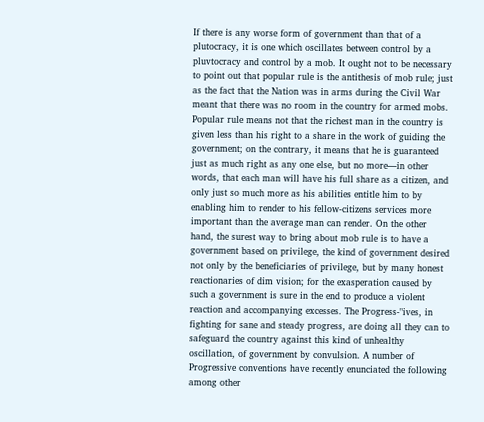If there is any worse form of government than that of a plutocracy, it is one which oscillates between control by a pluvtocracy and control by a mob. It ought not to be necessary to point out that popular rule is the antithesis of mob rule; just as the fact that the Nation was in arms during the Civil War meant that there was no room in the country for armed mobs. Popular rule means not that the richest man in the country is given less than his right to a share in the work of guiding the government; on the contrary, it means that he is guaranteed just as much right as any one else, but no more—in other words, that each man will have his full share as a citizen, and only just so much more as his abilities entitle him to by enabling him to render to his fellow-citizens services more important than the average man can render. On the other hand, the surest way to bring about mob rule is to have a government based on privilege, the kind of government desired not only by the beneficiaries of privilege, but by many honest reactionaries of dim vision; for the exasperation caused by such a government is sure in the end to produce a violent reaction and accompanying excesses. The Progress-"ives, in fighting for sane and steady progress, are doing all they can to safeguard the country against this kind of unhealthy oscillation, of government by convulsion. A number of Progressive conventions have recently enunciated the following among other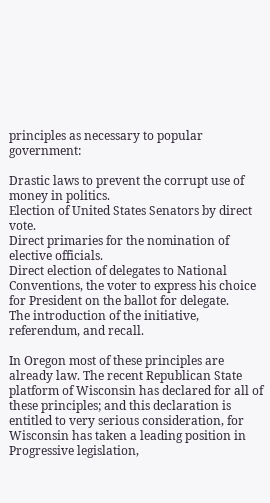principles as necessary to popular government:

Drastic laws to prevent the corrupt use of money in politics.
Election of United States Senators by direct vote.
Direct primaries for the nomination of elective officials.
Direct election of delegates to National Conventions, the voter to express his choice for President on the ballot for delegate.
The introduction of the initiative, referendum, and recall.

In Oregon most of these principles are already law. The recent Republican State platform of Wisconsin has declared for all of these principles; and this declaration is entitled to very serious consideration, for Wisconsin has taken a leading position in Progressive legislation,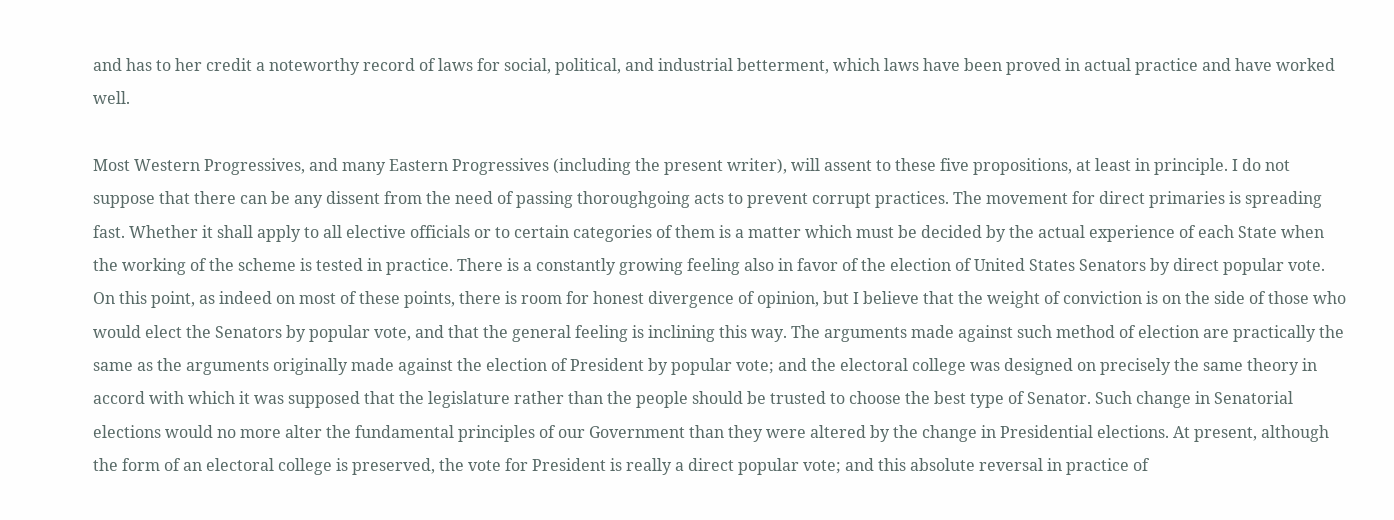and has to her credit a noteworthy record of laws for social, political, and industrial betterment, which laws have been proved in actual practice and have worked well.

Most Western Progressives, and many Eastern Progressives (including the present writer), will assent to these five propositions, at least in principle. I do not suppose that there can be any dissent from the need of passing thoroughgoing acts to prevent corrupt practices. The movement for direct primaries is spreading fast. Whether it shall apply to all elective officials or to certain categories of them is a matter which must be decided by the actual experience of each State when the working of the scheme is tested in practice. There is a constantly growing feeling also in favor of the election of United States Senators by direct popular vote. On this point, as indeed on most of these points, there is room for honest divergence of opinion, but I believe that the weight of conviction is on the side of those who would elect the Senators by popular vote, and that the general feeling is inclining this way. The arguments made against such method of election are practically the same as the arguments originally made against the election of President by popular vote; and the electoral college was designed on precisely the same theory in accord with which it was supposed that the legislature rather than the people should be trusted to choose the best type of Senator. Such change in Senatorial elections would no more alter the fundamental principles of our Government than they were altered by the change in Presidential elections. At present, although the form of an electoral college is preserved, the vote for President is really a direct popular vote; and this absolute reversal in practice of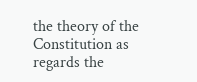the theory of the Constitution as regards the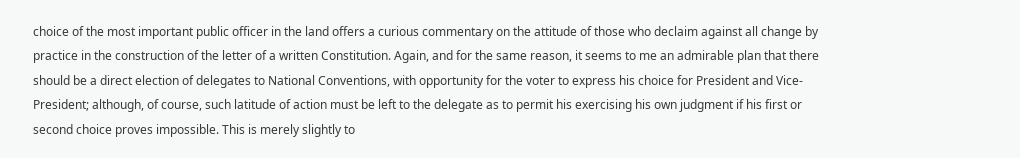choice of the most important public officer in the land offers a curious commentary on the attitude of those who declaim against all change by practice in the construction of the letter of a written Constitution. Again, and for the same reason, it seems to me an admirable plan that there should be a direct election of delegates to National Conventions, with opportunity for the voter to express his choice for President and Vice-President; although, of course, such latitude of action must be left to the delegate as to permit his exercising his own judgment if his first or second choice proves impossible. This is merely slightly to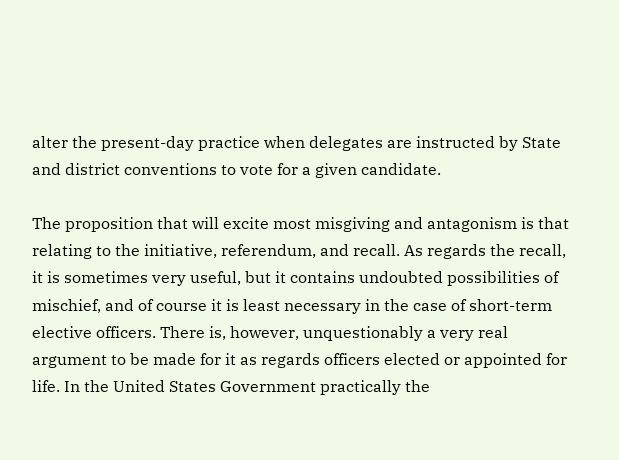alter the present-day practice when delegates are instructed by State and district conventions to vote for a given candidate.

The proposition that will excite most misgiving and antagonism is that relating to the initiative, referendum, and recall. As regards the recall, it is sometimes very useful, but it contains undoubted possibilities of mischief, and of course it is least necessary in the case of short-term elective officers. There is, however, unquestionably a very real argument to be made for it as regards officers elected or appointed for life. In the United States Government practically the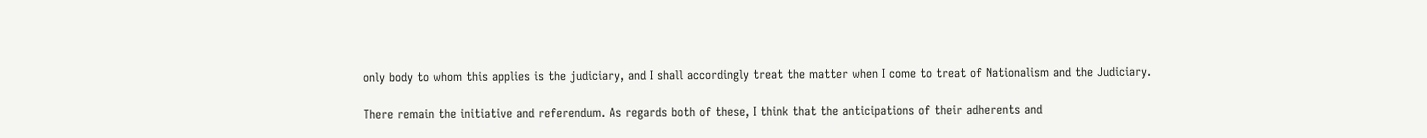only body to whom this applies is the judiciary, and I shall accordingly treat the matter when I come to treat of Nationalism and the Judiciary.

There remain the initiative and referendum. As regards both of these, I think that the anticipations of their adherents and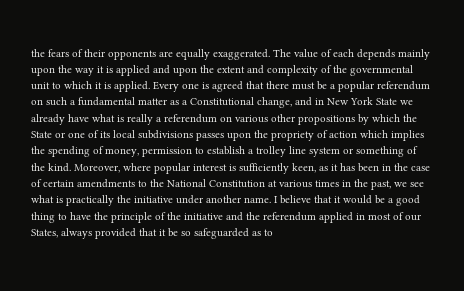the fears of their opponents are equally exaggerated. The value of each depends mainly upon the way it is applied and upon the extent and complexity of the governmental unit to which it is applied. Every one is agreed that there must be a popular referendum on such a fundamental matter as a Constitutional change, and in New York State we already have what is really a referendum on various other propositions by which the State or one of its local subdivisions passes upon the propriety of action which implies the spending of money, permission to establish a trolley line system or something of the kind. Moreover, where popular interest is sufficiently keen, as it has been in the case of certain amendments to the National Constitution at various times in the past, we see what is practically the initiative under another name. I believe that it would be a good thing to have the principle of the initiative and the referendum applied in most of our States, always provided that it be so safeguarded as to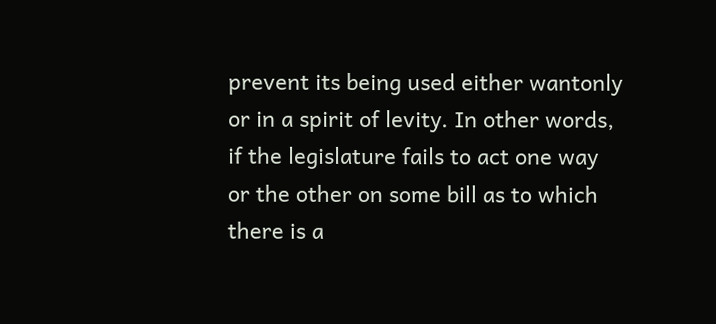prevent its being used either wantonly or in a spirit of levity. In other words, if the legislature fails to act one way or the other on some bill as to which there is a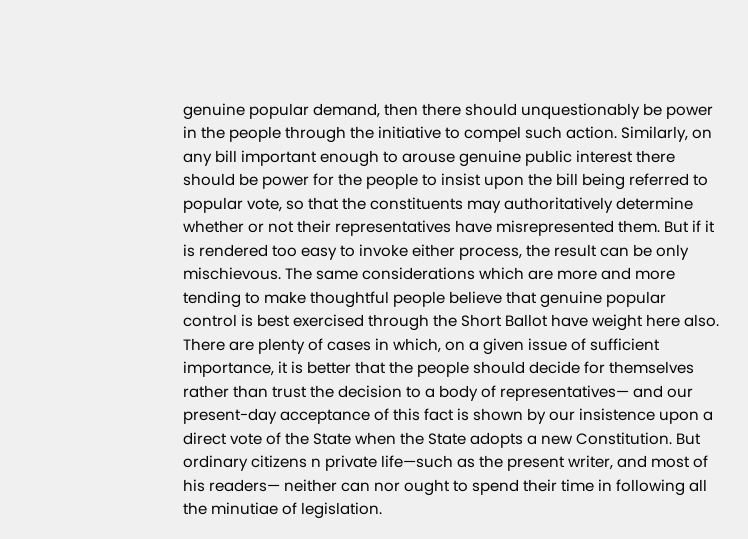genuine popular demand, then there should unquestionably be power in the people through the initiative to compel such action. Similarly, on any bill important enough to arouse genuine public interest there should be power for the people to insist upon the bill being referred to popular vote, so that the constituents may authoritatively determine whether or not their representatives have misrepresented them. But if it is rendered too easy to invoke either process, the result can be only mischievous. The same considerations which are more and more tending to make thoughtful people believe that genuine popular control is best exercised through the Short Ballot have weight here also. There are plenty of cases in which, on a given issue of sufficient importance, it is better that the people should decide for themselves rather than trust the decision to a body of representatives— and our present-day acceptance of this fact is shown by our insistence upon a direct vote of the State when the State adopts a new Constitution. But ordinary citizens n private life—such as the present writer, and most of his readers— neither can nor ought to spend their time in following all the minutiae of legislation.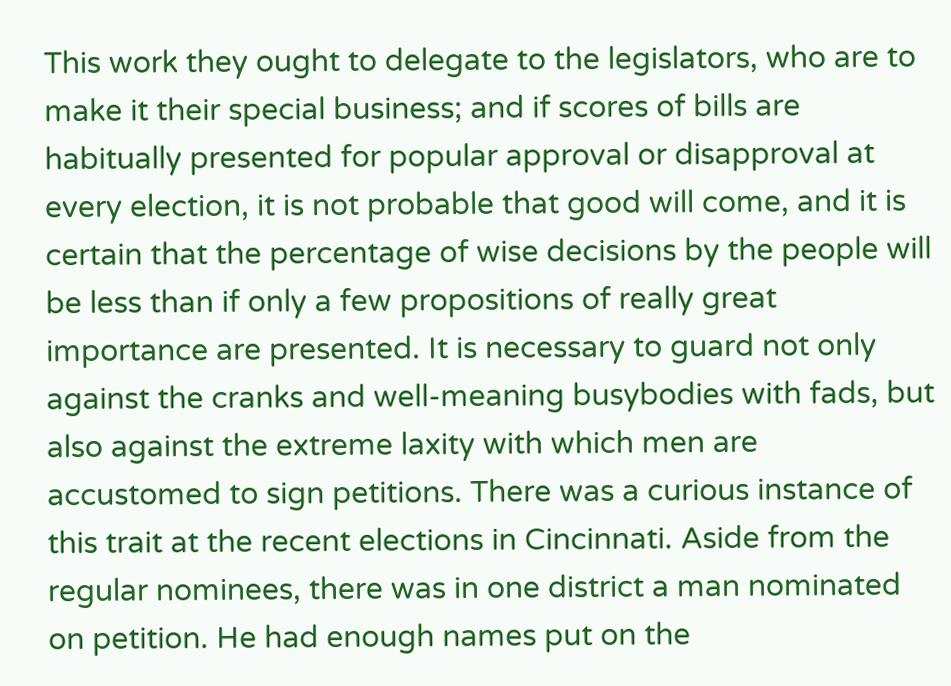This work they ought to delegate to the legislators, who are to make it their special business; and if scores of bills are habitually presented for popular approval or disapproval at every election, it is not probable that good will come, and it is certain that the percentage of wise decisions by the people will be less than if only a few propositions of really great importance are presented. It is necessary to guard not only against the cranks and well-meaning busybodies with fads, but also against the extreme laxity with which men are accustomed to sign petitions. There was a curious instance of this trait at the recent elections in Cincinnati. Aside from the regular nominees, there was in one district a man nominated on petition. He had enough names put on the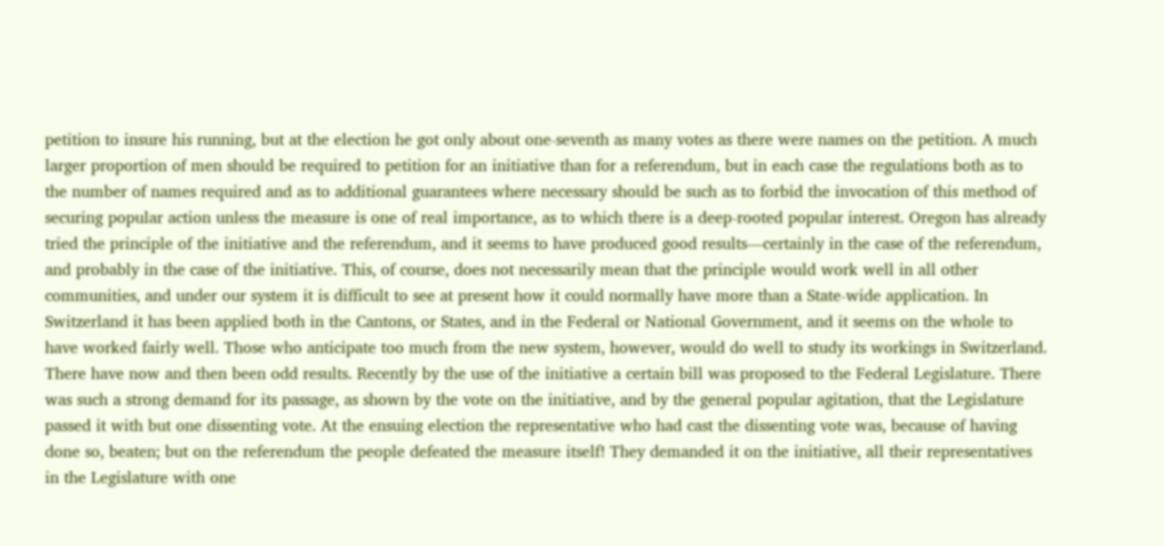petition to insure his running, but at the election he got only about one-seventh as many votes as there were names on the petition. A much larger proportion of men should be required to petition for an initiative than for a referendum, but in each case the regulations both as to the number of names required and as to additional guarantees where necessary should be such as to forbid the invocation of this method of securing popular action unless the measure is one of real importance, as to which there is a deep-rooted popular interest. Oregon has already tried the principle of the initiative and the referendum, and it seems to have produced good results—certainly in the case of the referendum, and probably in the case of the initiative. This, of course, does not necessarily mean that the principle would work well in all other communities, and under our system it is difficult to see at present how it could normally have more than a State-wide application. In Switzerland it has been applied both in the Cantons, or States, and in the Federal or National Government, and it seems on the whole to have worked fairly well. Those who anticipate too much from the new system, however, would do well to study its workings in Switzerland. There have now and then been odd results. Recently by the use of the initiative a certain bill was proposed to the Federal Legislature. There was such a strong demand for its passage, as shown by the vote on the initiative, and by the general popular agitation, that the Legislature passed it with but one dissenting vote. At the ensuing election the representative who had cast the dissenting vote was, because of having done so, beaten; but on the referendum the people defeated the measure itself! They demanded it on the initiative, all their representatives in the Legislature with one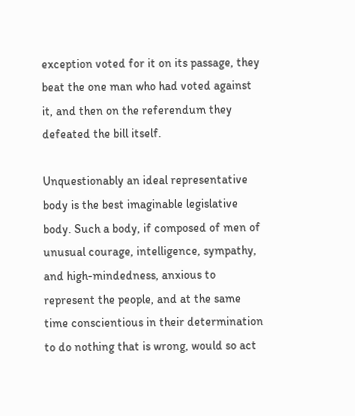exception voted for it on its passage, they beat the one man who had voted against it, and then on the referendum they defeated the bill itself.

Unquestionably an ideal representative body is the best imaginable legislative body. Such a body, if composed of men of unusual courage, intelligence, sympathy, and high-mindedness, anxious to represent the people, and at the same time conscientious in their determination to do nothing that is wrong, would so act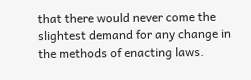that there would never come the slightest demand for any change in the methods of enacting laws.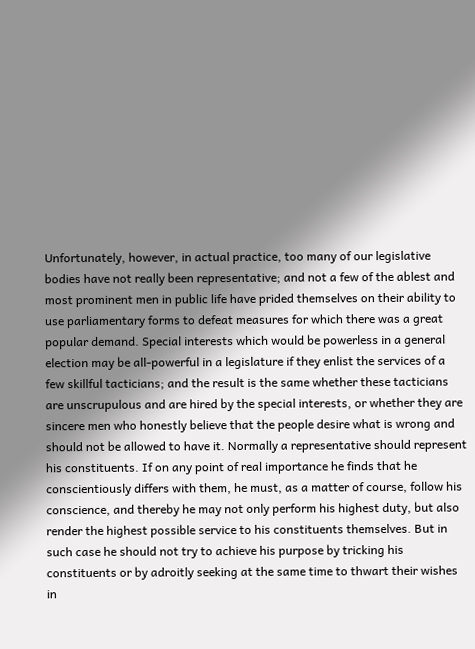Unfortunately, however, in actual practice, too many of our legislative bodies have not really been representative; and not a few of the ablest and most prominent men in public life have prided themselves on their ability to use parliamentary forms to defeat measures for which there was a great popular demand. Special interests which would be powerless in a general election may be all-powerful in a legislature if they enlist the services of a few skillful tacticians; and the result is the same whether these tacticians are unscrupulous and are hired by the special interests, or whether they are sincere men who honestly believe that the people desire what is wrong and should not be allowed to have it. Normally a representative should represent his constituents. If on any point of real importance he finds that he conscientiously differs with them, he must, as a matter of course, follow his conscience, and thereby he may not only perform his highest duty, but also render the highest possible service to his constituents themselves. But in such case he should not try to achieve his purpose by tricking his constituents or by adroitly seeking at the same time to thwart their wishes in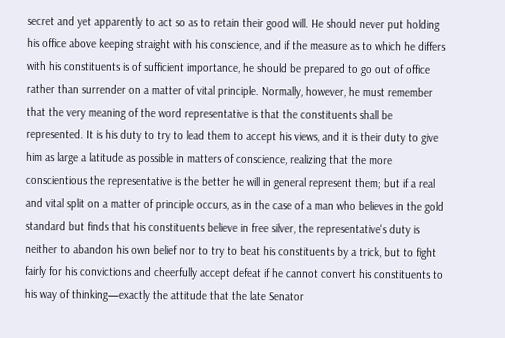secret and yet apparently to act so as to retain their good will. He should never put holding his office above keeping straight with his conscience, and if the measure as to which he differs with his constituents is of sufficient importance, he should be prepared to go out of office rather than surrender on a matter of vital principle. Normally, however, he must remember that the very meaning of the word representative is that the constituents shall be represented. It is his duty to try to lead them to accept his views, and it is their duty to give him as large a latitude as possible in matters of conscience, realizing that the more conscientious the representative is the better he will in general represent them; but if a real and vital split on a matter of principle occurs, as in the case of a man who believes in the gold standard but finds that his constituents believe in free silver, the representative's duty is neither to abandon his own belief nor to try to beat his constituents by a trick, but to fight fairly for his convictions and cheerfully accept defeat if he cannot convert his constituents to his way of thinking—exactly the attitude that the late Senator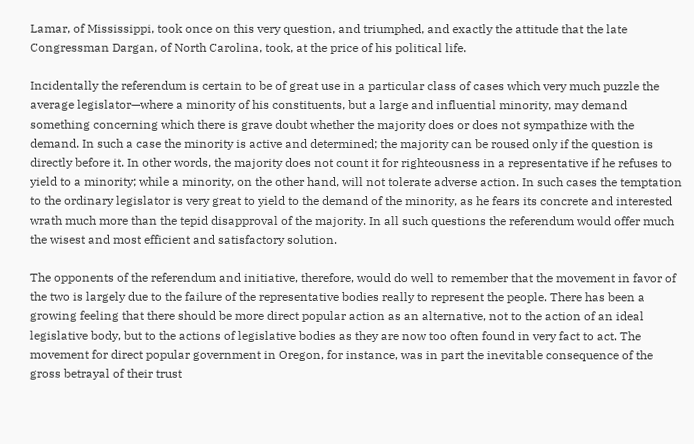Lamar, of Mississippi, took once on this very question, and triumphed, and exactly the attitude that the late Congressman Dargan, of North Carolina, took, at the price of his political life.

Incidentally the referendum is certain to be of great use in a particular class of cases which very much puzzle the average legislator—where a minority of his constituents, but a large and influential minority, may demand something concerning which there is grave doubt whether the majority does or does not sympathize with the demand. In such a case the minority is active and determined; the majority can be roused only if the question is directly before it. In other words, the majority does not count it for righteousness in a representative if he refuses to yield to a minority; while a minority, on the other hand, will not tolerate adverse action. In such cases the temptation to the ordinary legislator is very great to yield to the demand of the minority, as he fears its concrete and interested wrath much more than the tepid disapproval of the majority. In all such questions the referendum would offer much the wisest and most efficient and satisfactory solution.

The opponents of the referendum and initiative, therefore, would do well to remember that the movement in favor of the two is largely due to the failure of the representative bodies really to represent the people. There has been a growing feeling that there should be more direct popular action as an alternative, not to the action of an ideal legislative body, but to the actions of legislative bodies as they are now too often found in very fact to act. The movement for direct popular government in Oregon, for instance, was in part the inevitable consequence of the gross betrayal of their trust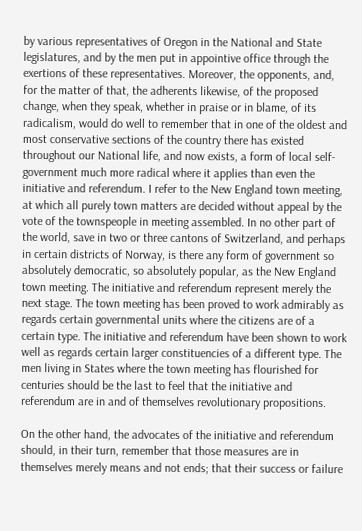by various representatives of Oregon in the National and State legislatures, and by the men put in appointive office through the exertions of these representatives. Moreover, the opponents, and, for the matter of that, the adherents likewise, of the proposed change, when they speak, whether in praise or in blame, of its radicalism, would do well to remember that in one of the oldest and most conservative sections of the country there has existed throughout our National life, and now exists, a form of local self-government much more radical where it applies than even the initiative and referendum. I refer to the New England town meeting, at which all purely town matters are decided without appeal by the vote of the townspeople in meeting assembled. In no other part of the world, save in two or three cantons of Switzerland, and perhaps in certain districts of Norway, is there any form of government so absolutely democratic, so absolutely popular, as the New England town meeting. The initiative and referendum represent merely the next stage. The town meeting has been proved to work admirably as regards certain governmental units where the citizens are of a certain type. The initiative and referendum have been shown to work well as regards certain larger constituencies of a different type. The men living in States where the town meeting has flourished for centuries should be the last to feel that the initiative and referendum are in and of themselves revolutionary propositions.

On the other hand, the advocates of the initiative and referendum should, in their turn, remember that those measures are in themselves merely means and not ends; that their success or failure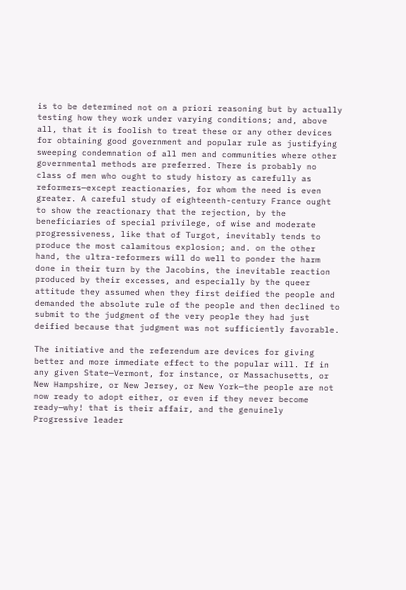is to be determined not on a priori reasoning but by actually testing how they work under varying conditions; and, above all, that it is foolish to treat these or any other devices for obtaining good government and popular rule as justifying sweeping condemnation of all men and communities where other governmental methods are preferred. There is probably no class of men who ought to study history as carefully as reformers—except reactionaries, for whom the need is even greater. A careful study of eighteenth-century France ought to show the reactionary that the rejection, by the beneficiaries of special privilege, of wise and moderate progressiveness, like that of Turgot, inevitably tends to produce the most calamitous explosion; and. on the other hand, the ultra-reformers will do well to ponder the harm done in their turn by the Jacobins, the inevitable reaction produced by their excesses, and especially by the queer attitude they assumed when they first deified the people and demanded the absolute rule of the people and then declined to submit to the judgment of the very people they had just deified because that judgment was not sufficiently favorable.

The initiative and the referendum are devices for giving better and more immediate effect to the popular will. If in any given State—Vermont, for instance, or Massachusetts, or New Hampshire, or New Jersey, or New York—the people are not now ready to adopt either, or even if they never become ready—why! that is their affair, and the genuinely Progressive leader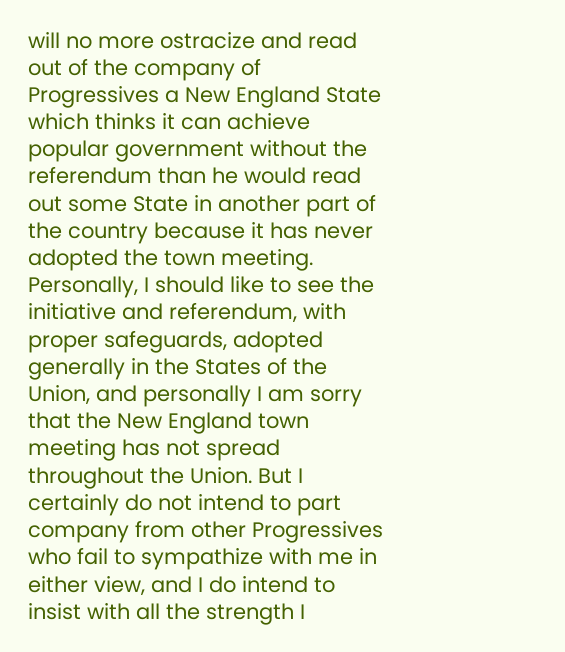will no more ostracize and read out of the company of Progressives a New England State which thinks it can achieve popular government without the referendum than he would read out some State in another part of the country because it has never adopted the town meeting. Personally, I should like to see the initiative and referendum, with proper safeguards, adopted generally in the States of the Union, and personally I am sorry that the New England town meeting has not spread throughout the Union. But I certainly do not intend to part company from other Progressives who fail to sympathize with me in either view, and I do intend to insist with all the strength I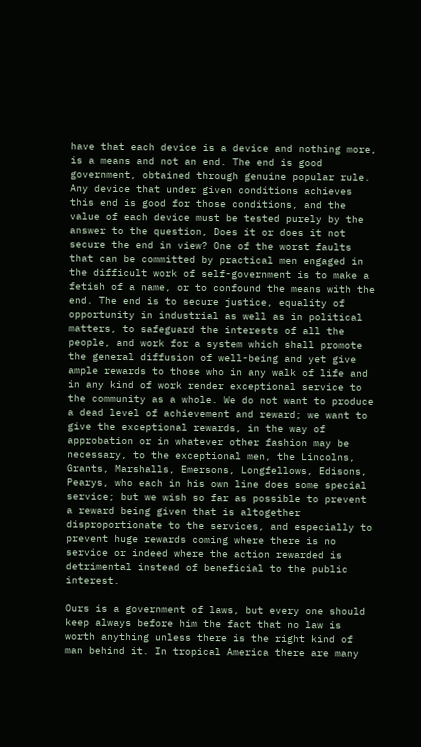have that each device is a device and nothing more, is a means and not an end. The end is good government, obtained through genuine popular rule. Any device that under given conditions achieves this end is good for those conditions, and the value of each device must be tested purely by the answer to the question, Does it or does it not secure the end in view? One of the worst faults that can be committed by practical men engaged in the difficult work of self-government is to make a fetish of a name, or to confound the means with the end. The end is to secure justice, equality of opportunity in industrial as well as in political matters, to safeguard the interests of all the people, and work for a system which shall promote the general diffusion of well-being and yet give ample rewards to those who in any walk of life and in any kind of work render exceptional service to the community as a whole. We do not want to produce a dead level of achievement and reward; we want to give the exceptional rewards, in the way of approbation or in whatever other fashion may be necessary, to the exceptional men, the Lincolns, Grants, Marshalls, Emersons, Longfellows, Edisons, Pearys, who each in his own line does some special service; but we wish so far as possible to prevent a reward being given that is altogether disproportionate to the services, and especially to prevent huge rewards coming where there is no service or indeed where the action rewarded is detrimental instead of beneficial to the public interest.

Ours is a government of laws, but every one should keep always before him the fact that no law is worth anything unless there is the right kind of man behind it. In tropical America there are many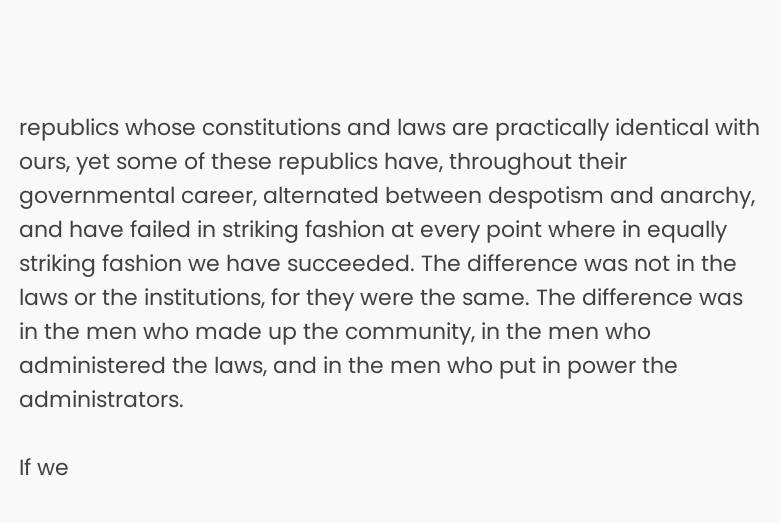republics whose constitutions and laws are practically identical with ours, yet some of these republics have, throughout their governmental career, alternated between despotism and anarchy, and have failed in striking fashion at every point where in equally striking fashion we have succeeded. The difference was not in the laws or the institutions, for they were the same. The difference was in the men who made up the community, in the men who administered the laws, and in the men who put in power the administrators.

If we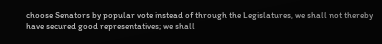choose Senators by popular vote instead of through the Legislatures, we shall not thereby have secured good representatives; we shall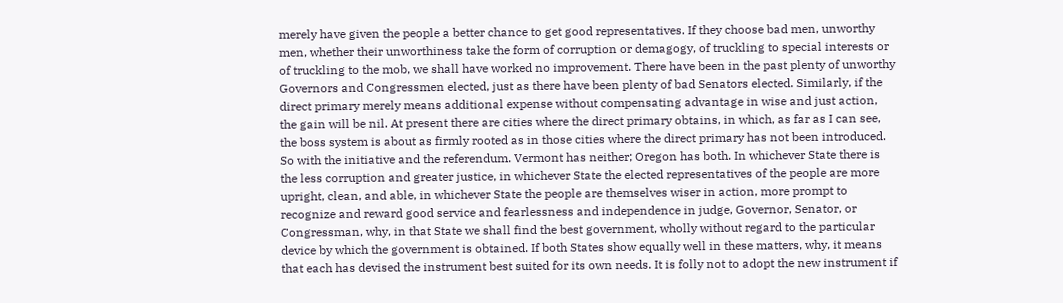merely have given the people a better chance to get good representatives. If they choose bad men, unworthy men, whether their unworthiness take the form of corruption or demagogy, of truckling to special interests or of truckling to the mob, we shall have worked no improvement. There have been in the past plenty of unworthy Governors and Congressmen elected, just as there have been plenty of bad Senators elected. Similarly, if the direct primary merely means additional expense without compensating advantage in wise and just action, the gain will be nil. At present there are cities where the direct primary obtains, in which, as far as I can see, the boss system is about as firmly rooted as in those cities where the direct primary has not been introduced. So with the initiative and the referendum. Vermont has neither; Oregon has both. In whichever State there is the less corruption and greater justice, in whichever State the elected representatives of the people are more upright, clean, and able, in whichever State the people are themselves wiser in action, more prompt to recognize and reward good service and fearlessness and independence in judge, Governor, Senator, or Congressman, why, in that State we shall find the best government, wholly without regard to the particular device by which the government is obtained. If both States show equally well in these matters, why, it means that each has devised the instrument best suited for its own needs. It is folly not to adopt the new instrument if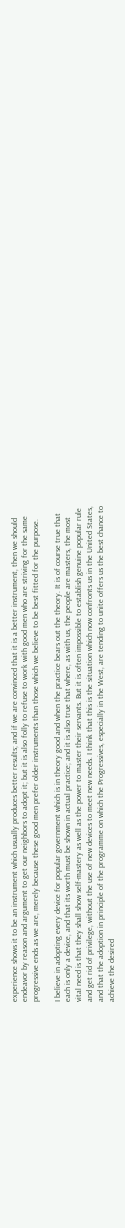experience shows it to be an instrument which usually produces better results; and if we are convinced that it is a better instrument, then we should endeavor by reason and argument to get our neighbors to adopt it; but it is also folly to refuse to work with good men who are striving for the same progressive ends as we are, merely because these good men prefer older instruments than those which we believe to be best fitted for the purpose.

I believe in adopting every device for popular government which is in theory good and when the practice bears out the theory. It is of course true that each is only a device, and that its worth must be shown in actual practice; and it is also true that where, as with us, the people are masters, the most vital need is that they shall show self-mastery as well as the power to master their servants. But it is often impossible to establish genuine popular rule and get rid of privilege, without the use of new devices to meet new needs. I think that this is the situation which now confronts us in the United States, and that the adoption in principle of the programme on which the Progressives, especially in the West, are tending to unite offers us the best chance to achieve the desired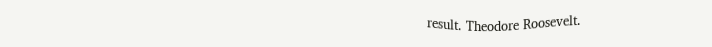result. Theodore Roosevelt.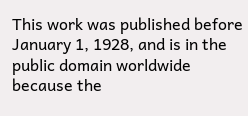This work was published before January 1, 1928, and is in the public domain worldwide because the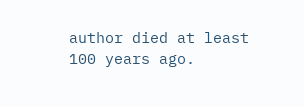author died at least 100 years ago.